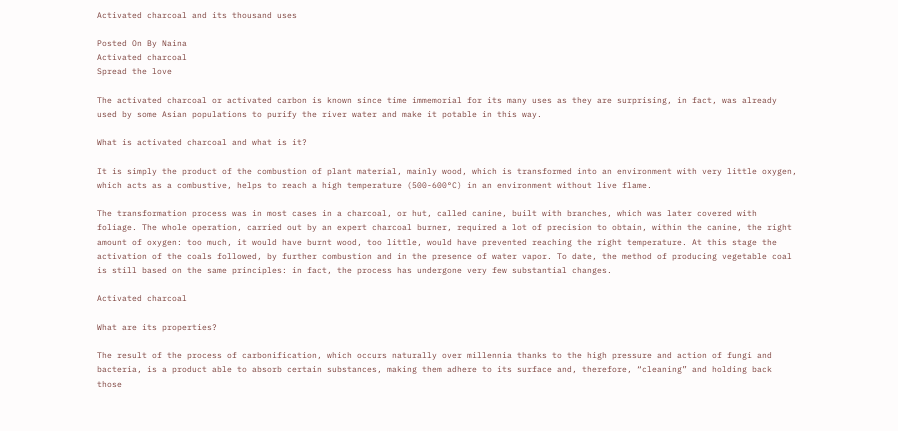Activated charcoal and its thousand uses

Posted On By Naina
Activated charcoal
Spread the love

The activated charcoal or activated carbon is known since time immemorial for its many uses as they are surprising, in fact, was already used by some Asian populations to purify the river water and make it potable in this way.

What is activated charcoal and what is it?

It is simply the product of the combustion of plant material, mainly wood, which is transformed into an environment with very little oxygen, which acts as a combustive, helps to reach a high temperature (500-600°C) in an environment without live flame.

The transformation process was in most cases in a charcoal, or hut, called canine, built with branches, which was later covered with foliage. The whole operation, carried out by an expert charcoal burner, required a lot of precision to obtain, within the canine, the right amount of oxygen: too much, it would have burnt wood, too little, would have prevented reaching the right temperature. At this stage the activation of the coals followed, by further combustion and in the presence of water vapor. To date, the method of producing vegetable coal is still based on the same principles: in fact, the process has undergone very few substantial changes.

Activated charcoal

What are its properties?

The result of the process of carbonification, which occurs naturally over millennia thanks to the high pressure and action of fungi and bacteria, is a product able to absorb certain substances, making them adhere to its surface and, therefore, “cleaning” and holding back those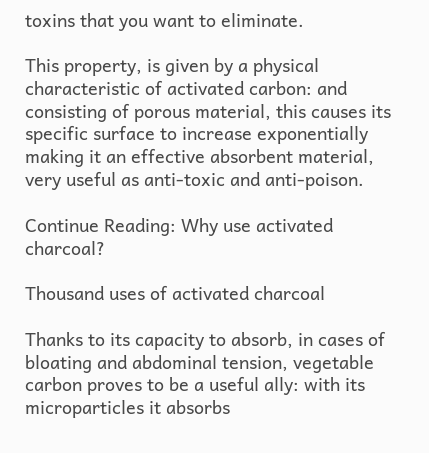toxins that you want to eliminate.

This property, is given by a physical characteristic of activated carbon: and consisting of porous material, this causes its specific surface to increase exponentially making it an effective absorbent material, very useful as anti-toxic and anti-poison.

Continue Reading: Why use activated charcoal?

Thousand uses of activated charcoal

Thanks to its capacity to absorb, in cases of bloating and abdominal tension, vegetable carbon proves to be a useful ally: with its microparticles it absorbs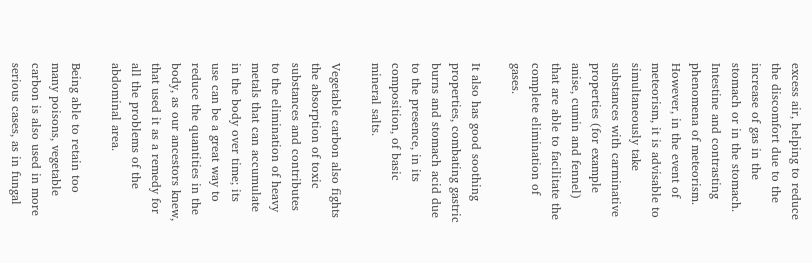excess air, helping to reduce the discomfort due to the increase of gas in the stomach or in the stomach. Intestine and contrasting phenomena of meteorism. However, in the event of meteorism, it is advisable to simultaneously take substances with carminative properties (for example anise, cumin and fennel) that are able to facilitate the complete elimination of gases.

It also has good soothing properties, combating gastric burns and stomach acid due to the presence, in its composition, of basic mineral salts.

Vegetable carbon also fights the absorption of toxic substances and contributes to the elimination of heavy metals that can accumulate in the body over time; its use can be a great way to reduce the quantities in the body, as our ancestors knew, that used it as a remedy for all the problems of the abdominal area.

Being able to retain too many poisons, vegetable carbon is also used in more serious cases, as in fungal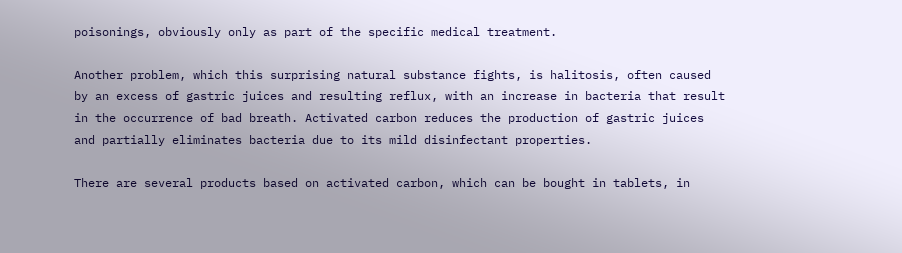poisonings, obviously only as part of the specific medical treatment.

Another problem, which this surprising natural substance fights, is halitosis, often caused by an excess of gastric juices and resulting reflux, with an increase in bacteria that result in the occurrence of bad breath. Activated carbon reduces the production of gastric juices and partially eliminates bacteria due to its mild disinfectant properties.

There are several products based on activated carbon, which can be bought in tablets, in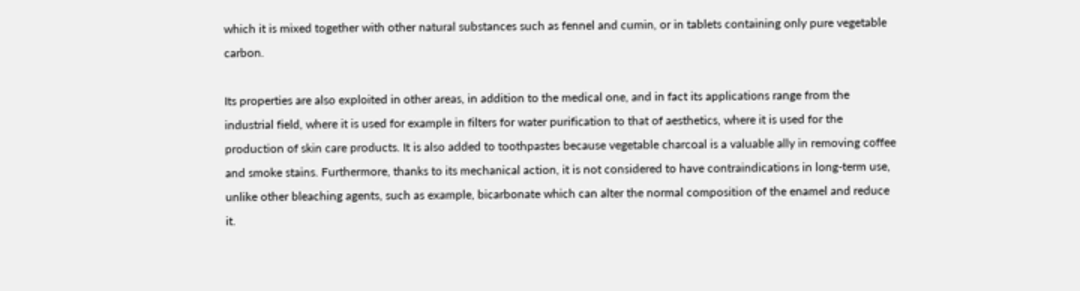which it is mixed together with other natural substances such as fennel and cumin, or in tablets containing only pure vegetable carbon.

Its properties are also exploited in other areas, in addition to the medical one, and in fact its applications range from the industrial field, where it is used for example in filters for water purification to that of aesthetics, where it is used for the production of skin care products. It is also added to toothpastes because vegetable charcoal is a valuable ally in removing coffee and smoke stains. Furthermore, thanks to its mechanical action, it is not considered to have contraindications in long-term use, unlike other bleaching agents, such as example, bicarbonate which can alter the normal composition of the enamel and reduce it.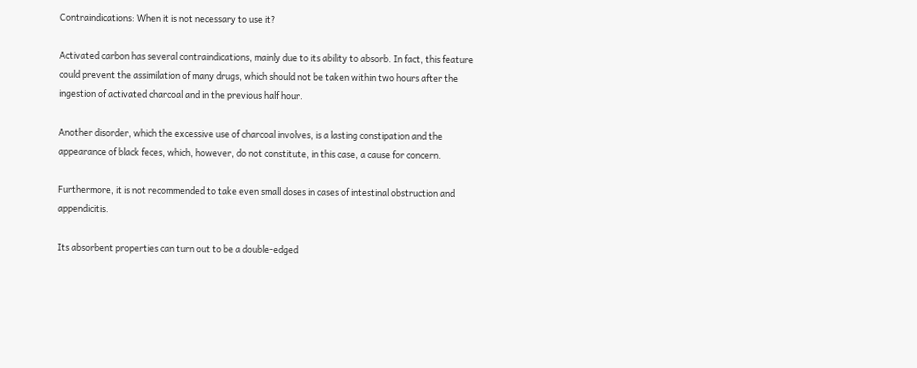Contraindications: When it is not necessary to use it?

Activated carbon has several contraindications, mainly due to its ability to absorb. In fact, this feature could prevent the assimilation of many drugs, which should not be taken within two hours after the ingestion of activated charcoal and in the previous half hour.

Another disorder, which the excessive use of charcoal involves, is a lasting constipation and the appearance of black feces, which, however, do not constitute, in this case, a cause for concern.

Furthermore, it is not recommended to take even small doses in cases of intestinal obstruction and appendicitis.

Its absorbent properties can turn out to be a double-edged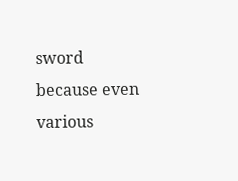sword because even various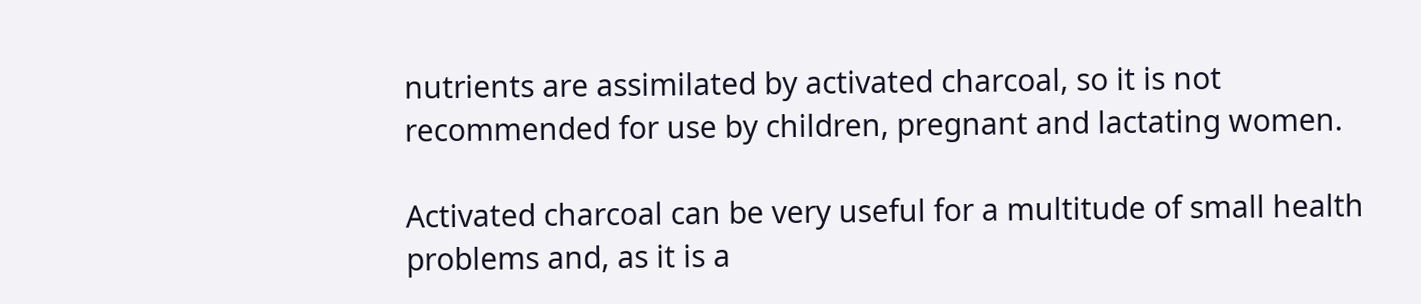nutrients are assimilated by activated charcoal, so it is not recommended for use by children, pregnant and lactating women.

Activated charcoal can be very useful for a multitude of small health problems and, as it is a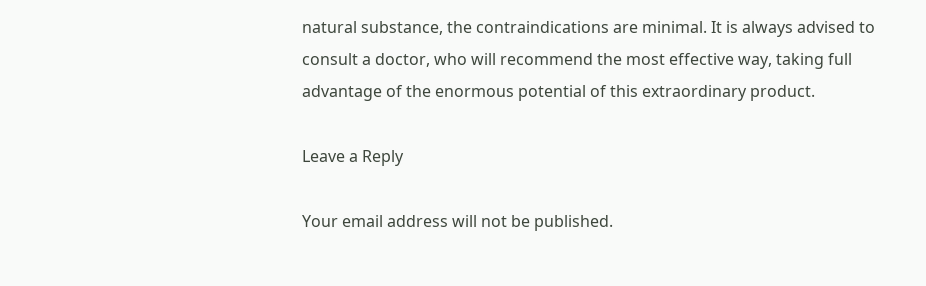natural substance, the contraindications are minimal. It is always advised to consult a doctor, who will recommend the most effective way, taking full advantage of the enormous potential of this extraordinary product.

Leave a Reply

Your email address will not be published.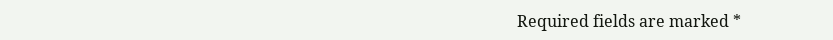Required fields are marked *